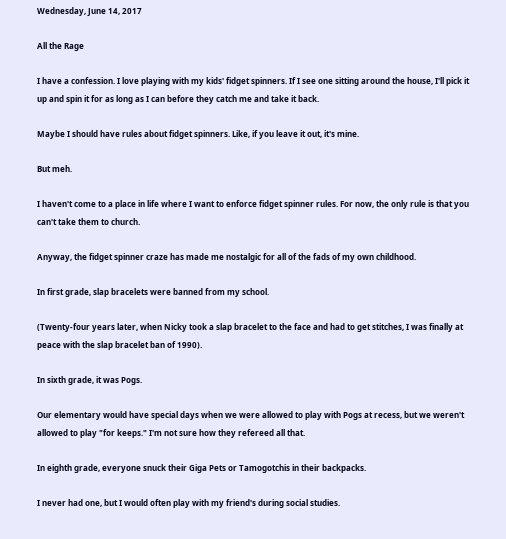Wednesday, June 14, 2017

All the Rage

I have a confession. I love playing with my kids' fidget spinners. If I see one sitting around the house, I'll pick it up and spin it for as long as I can before they catch me and take it back.

Maybe I should have rules about fidget spinners. Like, if you leave it out, it's mine.

But meh.

I haven't come to a place in life where I want to enforce fidget spinner rules. For now, the only rule is that you can't take them to church.

Anyway, the fidget spinner craze has made me nostalgic for all of the fads of my own childhood.

In first grade, slap bracelets were banned from my school.

(Twenty-four years later, when Nicky took a slap bracelet to the face and had to get stitches, I was finally at peace with the slap bracelet ban of 1990).

In sixth grade, it was Pogs.

Our elementary would have special days when we were allowed to play with Pogs at recess, but we weren't allowed to play "for keeps." I'm not sure how they refereed all that.

In eighth grade, everyone snuck their Giga Pets or Tamogotchis in their backpacks.

I never had one, but I would often play with my friend's during social studies.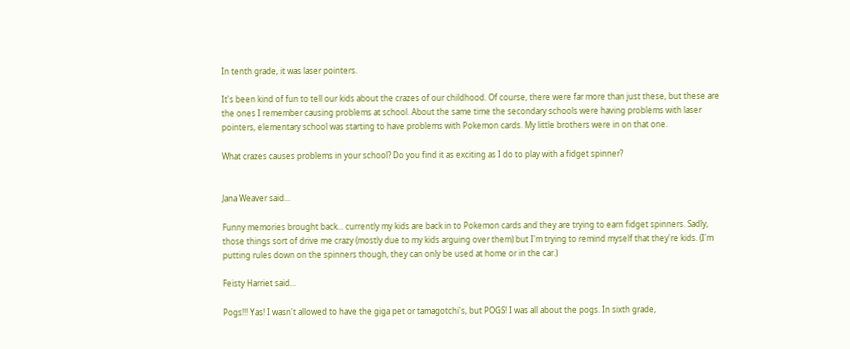In tenth grade, it was laser pointers.

It's been kind of fun to tell our kids about the crazes of our childhood. Of course, there were far more than just these, but these are the ones I remember causing problems at school. About the same time the secondary schools were having problems with laser pointers, elementary school was starting to have problems with Pokemon cards. My little brothers were in on that one.

What crazes causes problems in your school? Do you find it as exciting as I do to play with a fidget spinner?


Jana Weaver said...

Funny memories brought back... currently my kids are back in to Pokemon cards and they are trying to earn fidget spinners. Sadly, those things sort of drive me crazy (mostly due to my kids arguing over them) but I'm trying to remind myself that they're kids. (I'm putting rules down on the spinners though, they can only be used at home or in the car.)

Feisty Harriet said...

Pogs!!! Yas! I wasn't allowed to have the giga pet or tamagotchi's, but POGS! I was all about the pogs. In sixth grade,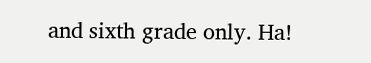and sixth grade only. Ha!